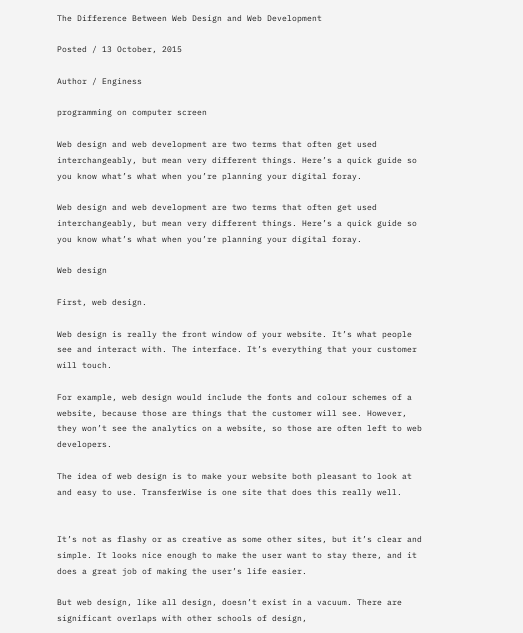The Difference Between Web Design and Web Development

Posted / 13 October, 2015

Author / Enginess

programming on computer screen

Web design and web development are two terms that often get used interchangeably, but mean very different things. Here’s a quick guide so you know what’s what when you’re planning your digital foray.

Web design and web development are two terms that often get used interchangeably, but mean very different things. Here’s a quick guide so you know what’s what when you’re planning your digital foray.

Web design

First, web design.

Web design is really the front window of your website. It’s what people see and interact with. The interface. It’s everything that your customer will touch.

For example, web design would include the fonts and colour schemes of a website, because those are things that the customer will see. However, they won’t see the analytics on a website, so those are often left to web developers.

The idea of web design is to make your website both pleasant to look at and easy to use. TransferWise is one site that does this really well.


It’s not as flashy or as creative as some other sites, but it’s clear and simple. It looks nice enough to make the user want to stay there, and it does a great job of making the user’s life easier.

But web design, like all design, doesn’t exist in a vacuum. There are significant overlaps with other schools of design,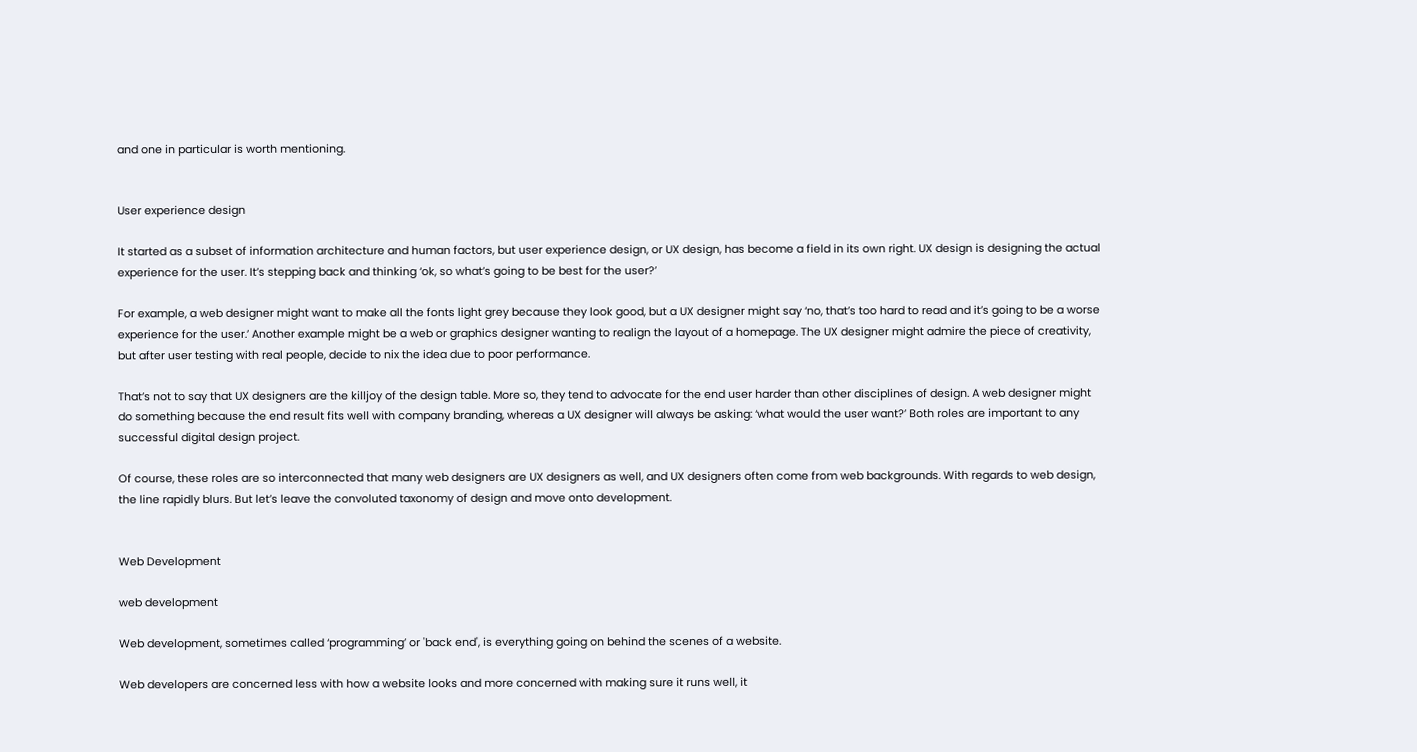and one in particular is worth mentioning.


User experience design

It started as a subset of information architecture and human factors, but user experience design, or UX design, has become a field in its own right. UX design is designing the actual experience for the user. It’s stepping back and thinking ‘ok, so what’s going to be best for the user?’

For example, a web designer might want to make all the fonts light grey because they look good, but a UX designer might say ‘no, that’s too hard to read and it’s going to be a worse experience for the user.’ Another example might be a web or graphics designer wanting to realign the layout of a homepage. The UX designer might admire the piece of creativity, but after user testing with real people, decide to nix the idea due to poor performance.

That’s not to say that UX designers are the killjoy of the design table. More so, they tend to advocate for the end user harder than other disciplines of design. A web designer might do something because the end result fits well with company branding, whereas a UX designer will always be asking: ‘what would the user want?’ Both roles are important to any successful digital design project.

Of course, these roles are so interconnected that many web designers are UX designers as well, and UX designers often come from web backgrounds. With regards to web design, the line rapidly blurs. But let’s leave the convoluted taxonomy of design and move onto development.


Web Development

web development

Web development, sometimes called ‘programming’ or 'back end', is everything going on behind the scenes of a website.

Web developers are concerned less with how a website looks and more concerned with making sure it runs well, it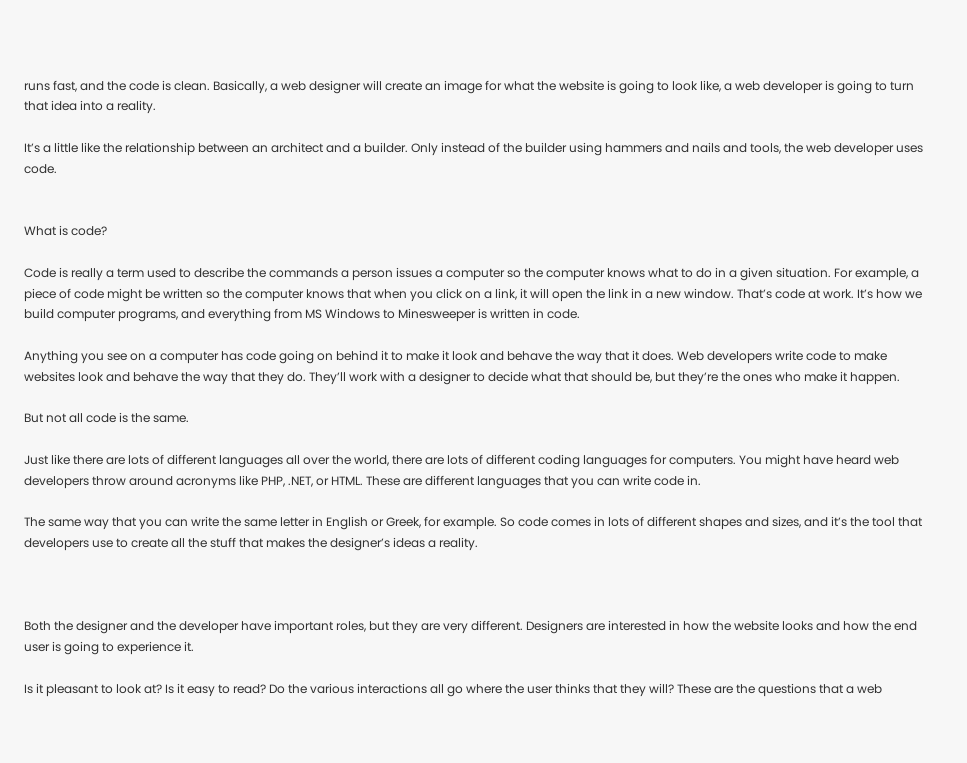runs fast, and the code is clean. Basically, a web designer will create an image for what the website is going to look like, a web developer is going to turn that idea into a reality.

It’s a little like the relationship between an architect and a builder. Only instead of the builder using hammers and nails and tools, the web developer uses code.


What is code?

Code is really a term used to describe the commands a person issues a computer so the computer knows what to do in a given situation. For example, a piece of code might be written so the computer knows that when you click on a link, it will open the link in a new window. That’s code at work. It’s how we build computer programs, and everything from MS Windows to Minesweeper is written in code.

Anything you see on a computer has code going on behind it to make it look and behave the way that it does. Web developers write code to make websites look and behave the way that they do. They’ll work with a designer to decide what that should be, but they’re the ones who make it happen.

But not all code is the same.

Just like there are lots of different languages all over the world, there are lots of different coding languages for computers. You might have heard web developers throw around acronyms like PHP, .NET, or HTML. These are different languages that you can write code in.

The same way that you can write the same letter in English or Greek, for example. So code comes in lots of different shapes and sizes, and it’s the tool that developers use to create all the stuff that makes the designer’s ideas a reality.



Both the designer and the developer have important roles, but they are very different. Designers are interested in how the website looks and how the end user is going to experience it.

Is it pleasant to look at? Is it easy to read? Do the various interactions all go where the user thinks that they will? These are the questions that a web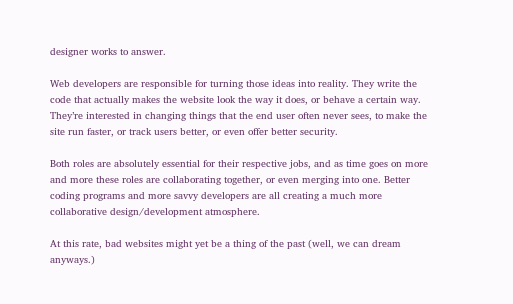designer works to answer.

Web developers are responsible for turning those ideas into reality. They write the code that actually makes the website look the way it does, or behave a certain way. They’re interested in changing things that the end user often never sees, to make the site run faster, or track users better, or even offer better security.

Both roles are absolutely essential for their respective jobs, and as time goes on more and more these roles are collaborating together, or even merging into one. Better coding programs and more savvy developers are all creating a much more collaborative design/development atmosphere.

At this rate, bad websites might yet be a thing of the past (well, we can dream anyways.)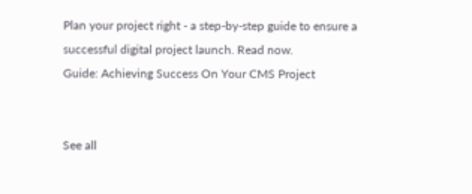Plan your project right - a step-by-step guide to ensure a successful digital project launch. Read now.
Guide: Achieving Success On Your CMS Project


See all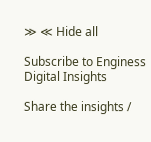≫ ≪ Hide all

Subscribe to Enginess Digital Insights

Share the insights /